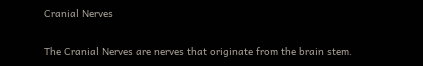Cranial Nerves

The Cranial Nerves are nerves that originate from the brain stem.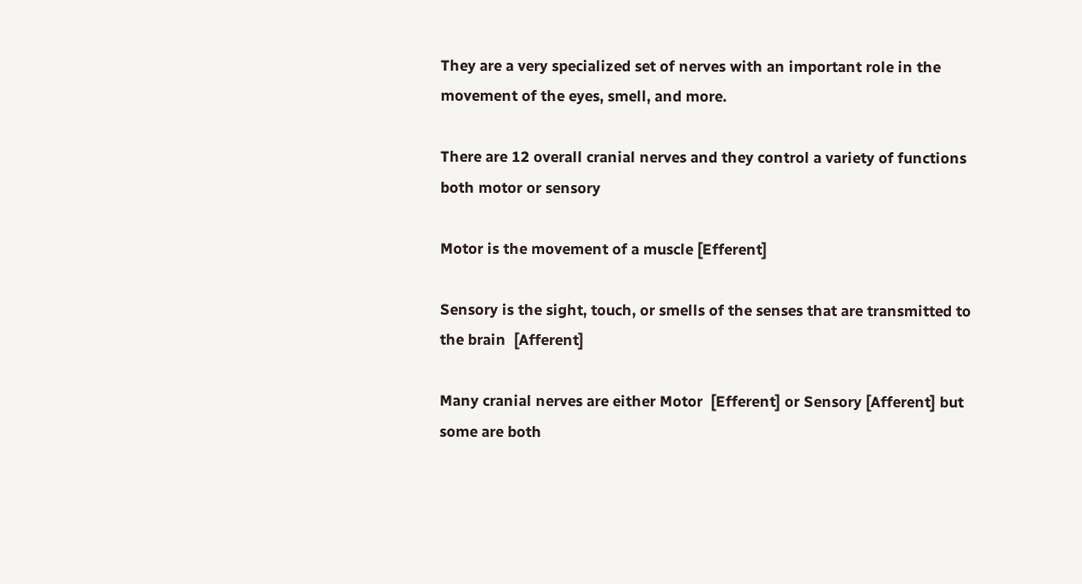They are a very specialized set of nerves with an important role in the movement of the eyes, smell, and more.

There are 12 overall cranial nerves and they control a variety of functions both motor or sensory

Motor is the movement of a muscle [Efferent]

Sensory is the sight, touch, or smells of the senses that are transmitted to the brain  [Afferent]

Many cranial nerves are either Motor  [Efferent] or Sensory [Afferent] but some are both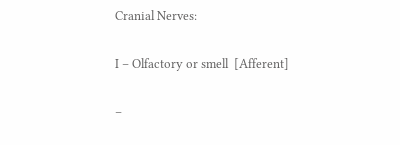Cranial Nerves:

I – Olfactory or smell  [Afferent]

–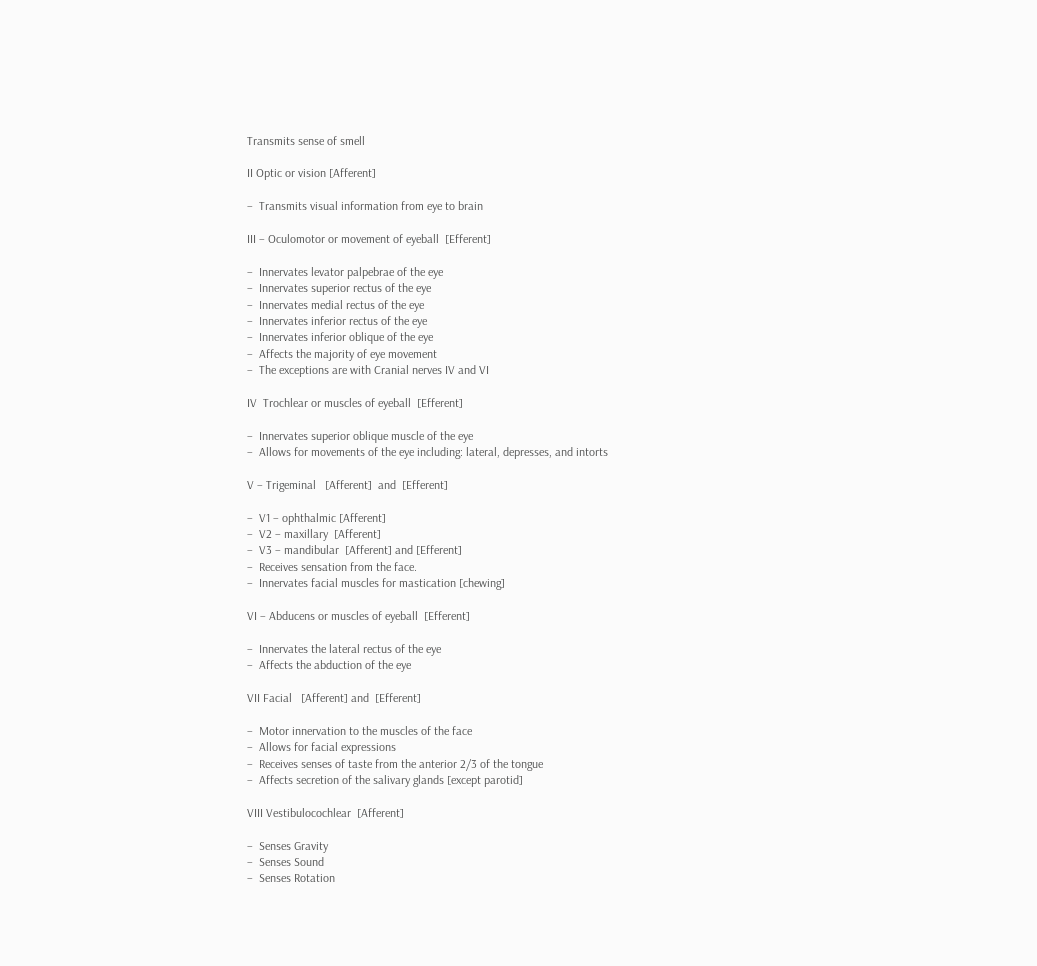Transmits sense of smell

II Optic or vision [Afferent]

–  Transmits visual information from eye to brain

III – Oculomotor or movement of eyeball  [Efferent]

–  Innervates levator palpebrae of the eye
–  Innervates superior rectus of the eye
–  Innervates medial rectus of the eye
–  Innervates inferior rectus of the eye
–  Innervates inferior oblique of the eye
–  Affects the majority of eye movement
–  The exceptions are with Cranial nerves IV and VI

IV  Trochlear or muscles of eyeball  [Efferent]

–  Innervates superior oblique muscle of the eye
–  Allows for movements of the eye including: lateral, depresses, and intorts

V – Trigeminal   [Afferent]  and  [Efferent]

–  V1 – ophthalmic [Afferent]
–  V2 – maxillary  [Afferent]
–  V3 – mandibular  [Afferent] and [Efferent]
–  Receives sensation from the face.
–  Innervates facial muscles for mastication [chewing]

VI – Abducens or muscles of eyeball  [Efferent]

–  Innervates the lateral rectus of the eye
–  Affects the abduction of the eye

VII Facial   [Afferent] and  [Efferent]

–  Motor innervation to the muscles of the face
–  Allows for facial expressions
–  Receives senses of taste from the anterior 2/3 of the tongue
–  Affects secretion of the salivary glands [except parotid]

VIII Vestibulocochlear  [Afferent]

–  Senses Gravity
–  Senses Sound
–  Senses Rotation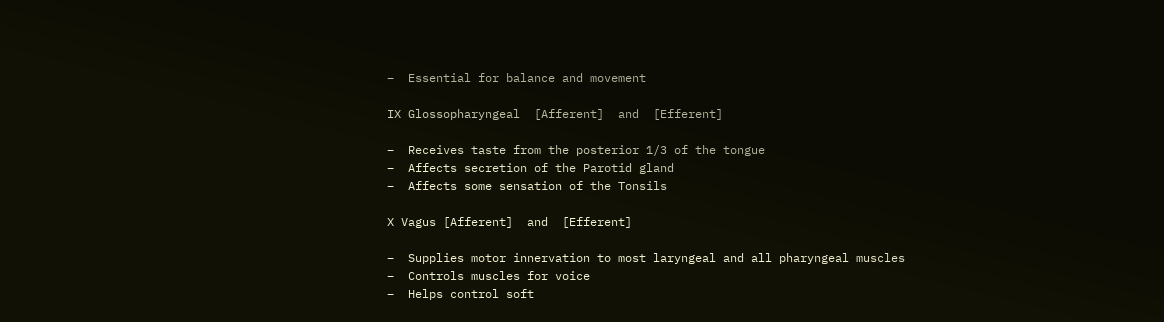–  Essential for balance and movement

IX Glossopharyngeal  [Afferent]  and  [Efferent]

–  Receives taste from the posterior 1/3 of the tongue
–  Affects secretion of the Parotid gland
–  Affects some sensation of the Tonsils

X Vagus [Afferent]  and  [Efferent]

–  Supplies motor innervation to most laryngeal and all pharyngeal muscles
–  Controls muscles for voice
–  Helps control soft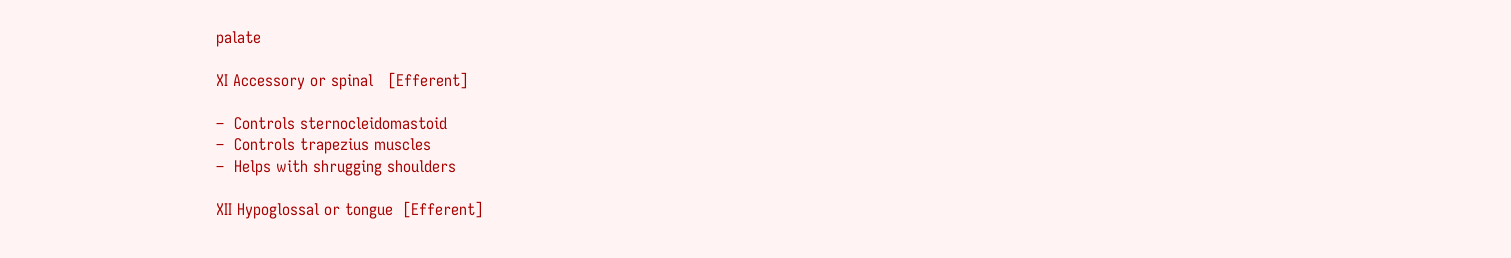palate

XI Accessory or spinal   [Efferent]

–  Controls sternocleidomastoid
–  Controls trapezius muscles
–  Helps with shrugging shoulders

XII Hypoglossal or tongue  [Efferent]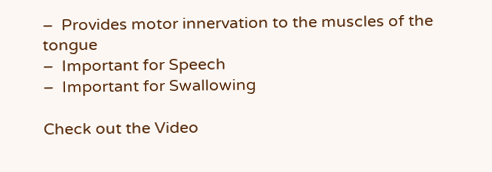–  Provides motor innervation to the muscles of the tongue
–  Important for Speech
–  Important for Swallowing

Check out the Video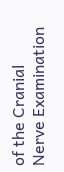of the Cranial Nerve Examination